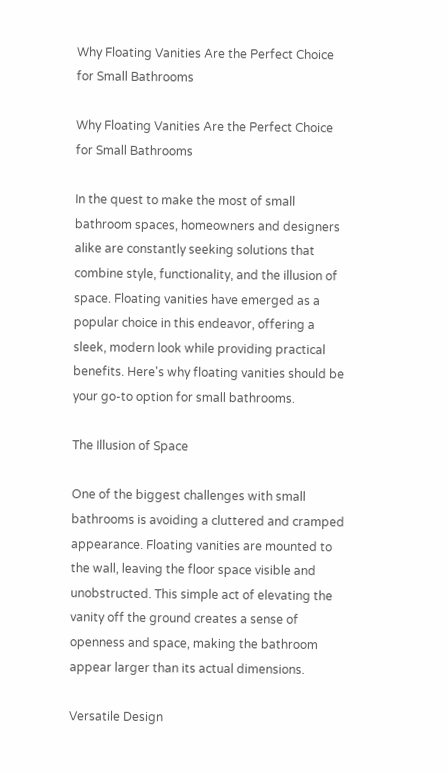Why Floating Vanities Are the Perfect Choice for Small Bathrooms

Why Floating Vanities Are the Perfect Choice for Small Bathrooms

In the quest to make the most of small bathroom spaces, homeowners and designers alike are constantly seeking solutions that combine style, functionality, and the illusion of space. Floating vanities have emerged as a popular choice in this endeavor, offering a sleek, modern look while providing practical benefits. Here's why floating vanities should be your go-to option for small bathrooms.

The Illusion of Space

One of the biggest challenges with small bathrooms is avoiding a cluttered and cramped appearance. Floating vanities are mounted to the wall, leaving the floor space visible and unobstructed. This simple act of elevating the vanity off the ground creates a sense of openness and space, making the bathroom appear larger than its actual dimensions.

Versatile Design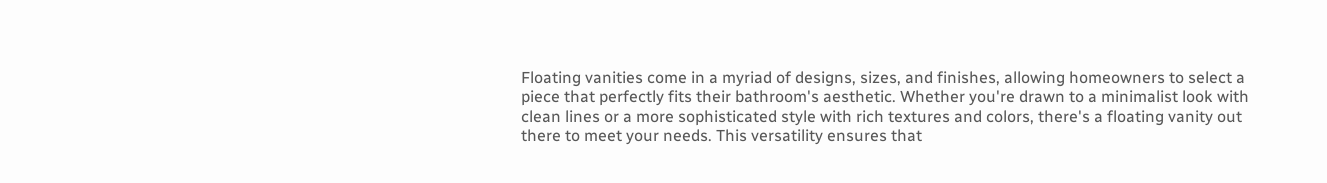Floating vanities come in a myriad of designs, sizes, and finishes, allowing homeowners to select a piece that perfectly fits their bathroom's aesthetic. Whether you're drawn to a minimalist look with clean lines or a more sophisticated style with rich textures and colors, there's a floating vanity out there to meet your needs. This versatility ensures that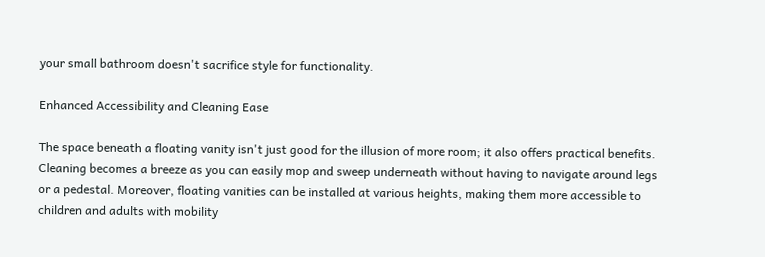your small bathroom doesn't sacrifice style for functionality.

Enhanced Accessibility and Cleaning Ease

The space beneath a floating vanity isn't just good for the illusion of more room; it also offers practical benefits. Cleaning becomes a breeze as you can easily mop and sweep underneath without having to navigate around legs or a pedestal. Moreover, floating vanities can be installed at various heights, making them more accessible to children and adults with mobility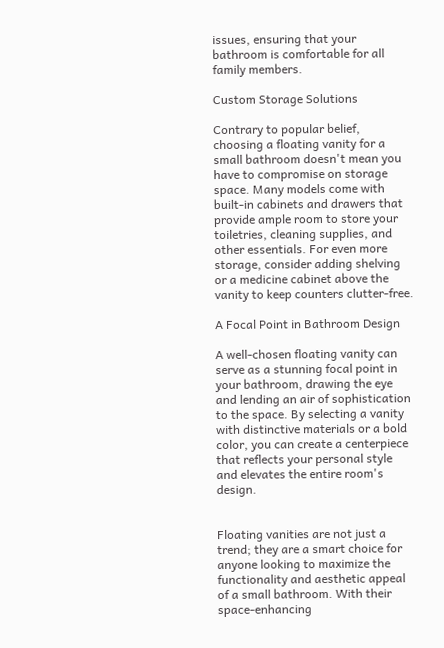issues, ensuring that your bathroom is comfortable for all family members.

Custom Storage Solutions

Contrary to popular belief, choosing a floating vanity for a small bathroom doesn't mean you have to compromise on storage space. Many models come with built-in cabinets and drawers that provide ample room to store your toiletries, cleaning supplies, and other essentials. For even more storage, consider adding shelving or a medicine cabinet above the vanity to keep counters clutter-free.

A Focal Point in Bathroom Design

A well-chosen floating vanity can serve as a stunning focal point in your bathroom, drawing the eye and lending an air of sophistication to the space. By selecting a vanity with distinctive materials or a bold color, you can create a centerpiece that reflects your personal style and elevates the entire room's design.


Floating vanities are not just a trend; they are a smart choice for anyone looking to maximize the functionality and aesthetic appeal of a small bathroom. With their space-enhancing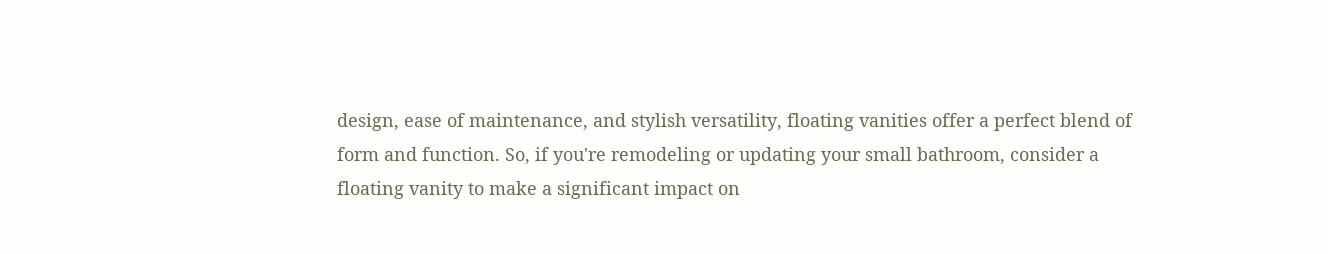design, ease of maintenance, and stylish versatility, floating vanities offer a perfect blend of form and function. So, if you're remodeling or updating your small bathroom, consider a floating vanity to make a significant impact on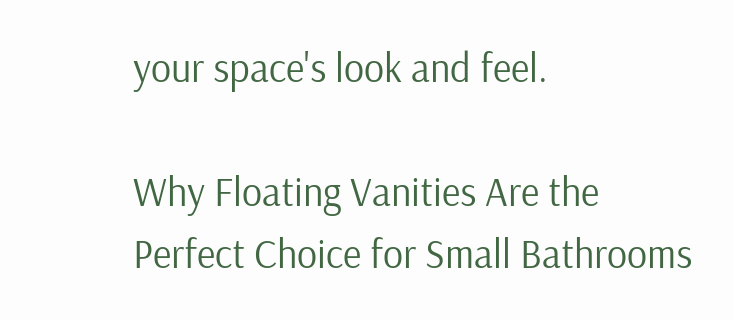your space's look and feel.

Why Floating Vanities Are the Perfect Choice for Small Bathrooms